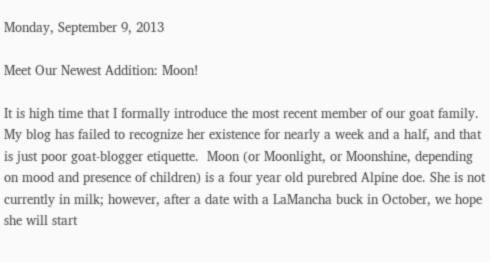Monday, September 9, 2013

Meet Our Newest Addition: Moon!

It is high time that I formally introduce the most recent member of our goat family.  My blog has failed to recognize her existence for nearly a week and a half, and that is just poor goat-blogger etiquette.  Moon (or Moonlight, or Moonshine, depending on mood and presence of children) is a four year old purebred Alpine doe. She is not currently in milk; however, after a date with a LaMancha buck in October, we hope she will start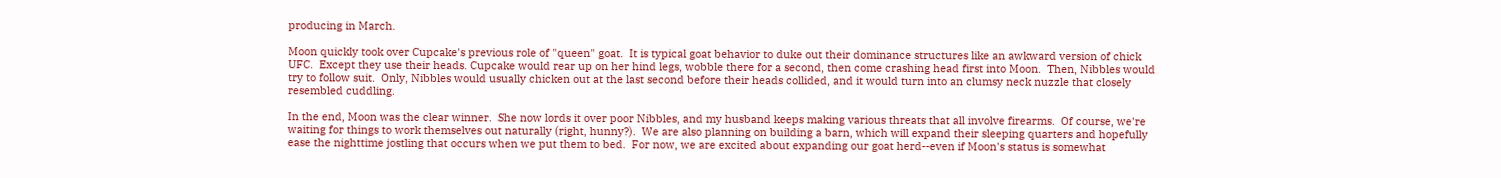producing in March.

Moon quickly took over Cupcake's previous role of "queen" goat.  It is typical goat behavior to duke out their dominance structures like an awkward version of chick UFC.  Except they use their heads. Cupcake would rear up on her hind legs, wobble there for a second, then come crashing head first into Moon.  Then, Nibbles would try to follow suit.  Only, Nibbles would usually chicken out at the last second before their heads collided, and it would turn into an clumsy neck nuzzle that closely resembled cuddling.

In the end, Moon was the clear winner.  She now lords it over poor Nibbles, and my husband keeps making various threats that all involve firearms.  Of course, we're waiting for things to work themselves out naturally (right, hunny?).  We are also planning on building a barn, which will expand their sleeping quarters and hopefully ease the nighttime jostling that occurs when we put them to bed.  For now, we are excited about expanding our goat herd--even if Moon's status is somewhat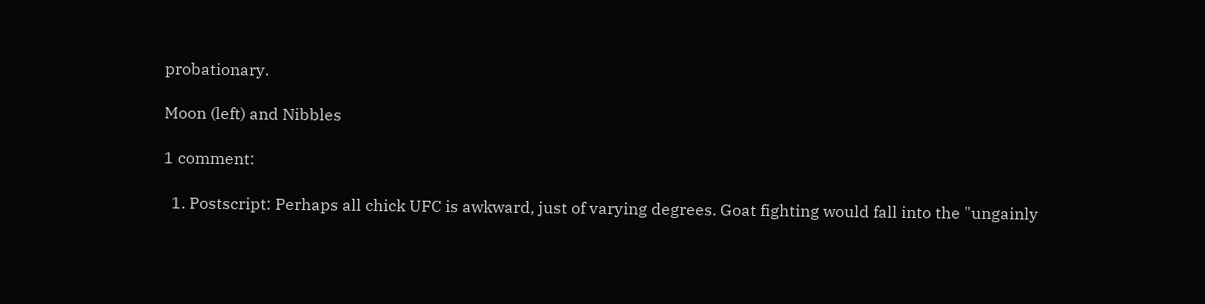probationary.

Moon (left) and Nibbles

1 comment:

  1. Postscript: Perhaps all chick UFC is awkward, just of varying degrees. Goat fighting would fall into the "ungainly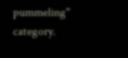pummeling" category.